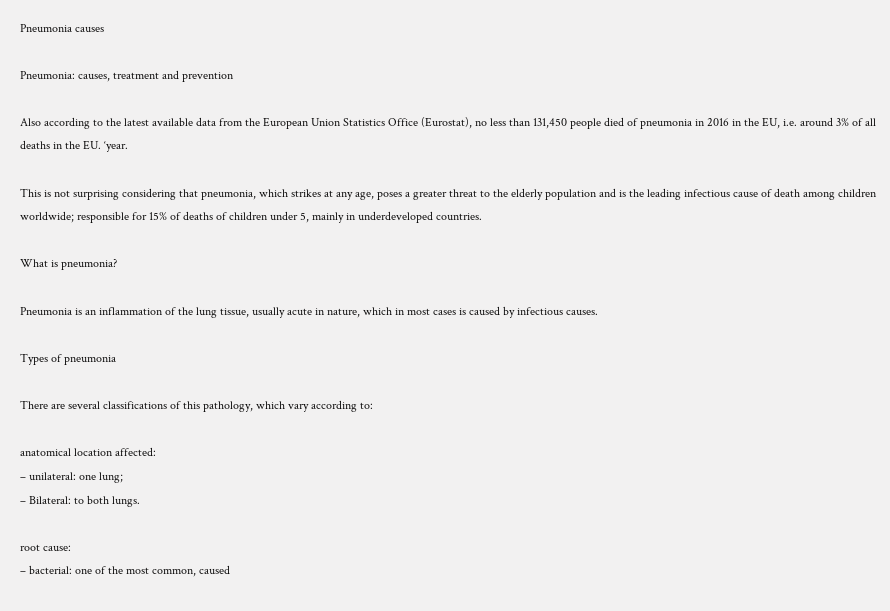Pneumonia causes

Pneumonia: causes, treatment and prevention

Also according to the latest available data from the European Union Statistics Office (Eurostat), no less than 131,450 people died of pneumonia in 2016 in the EU, i.e. around 3% of all deaths in the EU. ‘year.

This is not surprising considering that pneumonia, which strikes at any age, poses a greater threat to the elderly population and is the leading infectious cause of death among children worldwide; responsible for 15% of deaths of children under 5, mainly in underdeveloped countries.

What is pneumonia?

Pneumonia is an inflammation of the lung tissue, usually acute in nature, which in most cases is caused by infectious causes.

Types of pneumonia

There are several classifications of this pathology, which vary according to:

anatomical location affected:
– unilateral: one lung;
– Bilateral: to both lungs.

root cause:
– bacterial: one of the most common, caused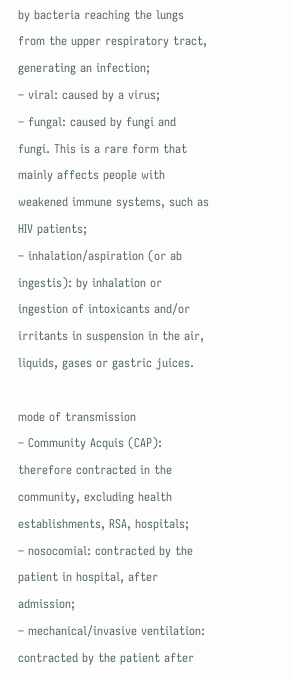by bacteria reaching the lungs from the upper respiratory tract, generating an infection;
– viral: caused by a virus;
– fungal: caused by fungi and fungi. This is a rare form that mainly affects people with weakened immune systems, such as HIV patients;
– inhalation/aspiration (or ab ingestis): by inhalation or ingestion of intoxicants and/or irritants in suspension in the air, liquids, gases or gastric juices.

mode of transmission
– Community Acquis (CAP): therefore contracted in the community, excluding health establishments, RSA, hospitals;
– nosocomial: contracted by the patient in hospital, after admission;
– mechanical/invasive ventilation: contracted by the patient after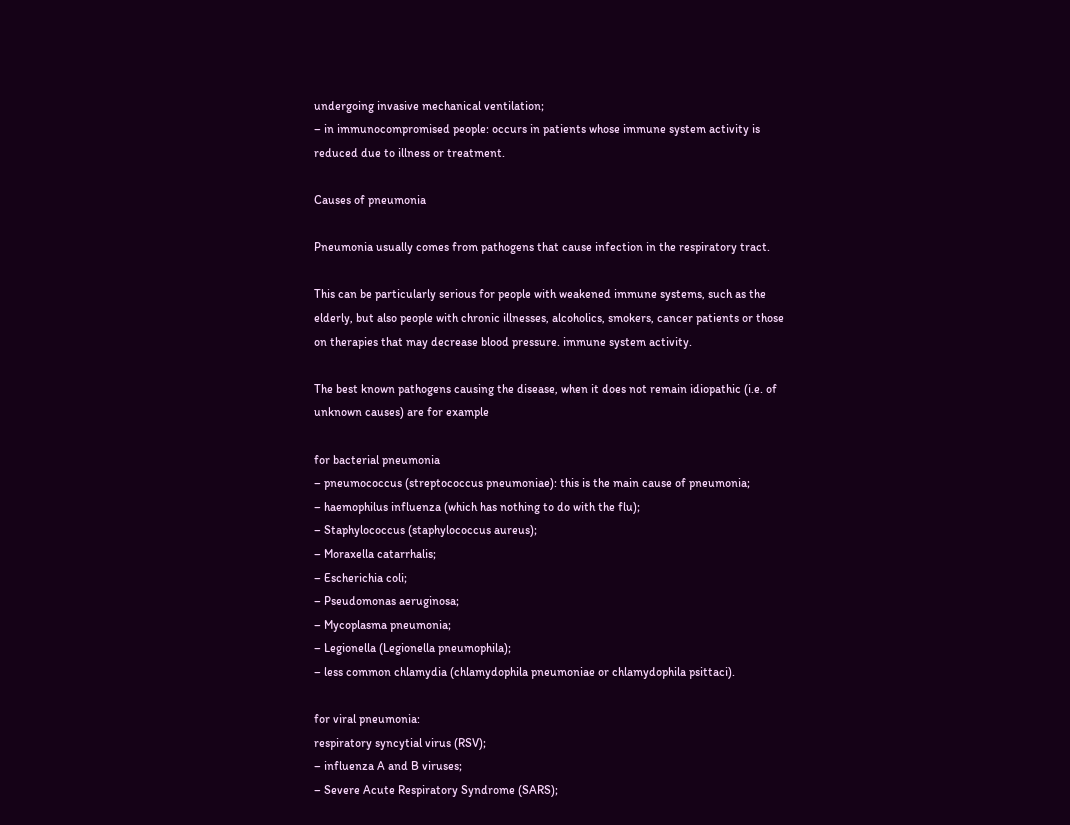undergoing invasive mechanical ventilation;
– in immunocompromised people: occurs in patients whose immune system activity is reduced due to illness or treatment.

Causes of pneumonia

Pneumonia usually comes from pathogens that cause infection in the respiratory tract.

This can be particularly serious for people with weakened immune systems, such as the elderly, but also people with chronic illnesses, alcoholics, smokers, cancer patients or those on therapies that may decrease blood pressure. immune system activity.

The best known pathogens causing the disease, when it does not remain idiopathic (i.e. of unknown causes) are for example

for bacterial pneumonia
– pneumococcus (streptococcus pneumoniae): this is the main cause of pneumonia;
– haemophilus influenza (which has nothing to do with the flu);
– Staphylococcus (staphylococcus aureus);
– Moraxella catarrhalis;
– Escherichia coli;
– Pseudomonas aeruginosa;
– Mycoplasma pneumonia;
– Legionella (Legionella pneumophila);
– less common chlamydia (chlamydophila pneumoniae or chlamydophila psittaci).

for viral pneumonia:
respiratory syncytial virus (RSV);
– influenza A and B viruses;
– Severe Acute Respiratory Syndrome (SARS);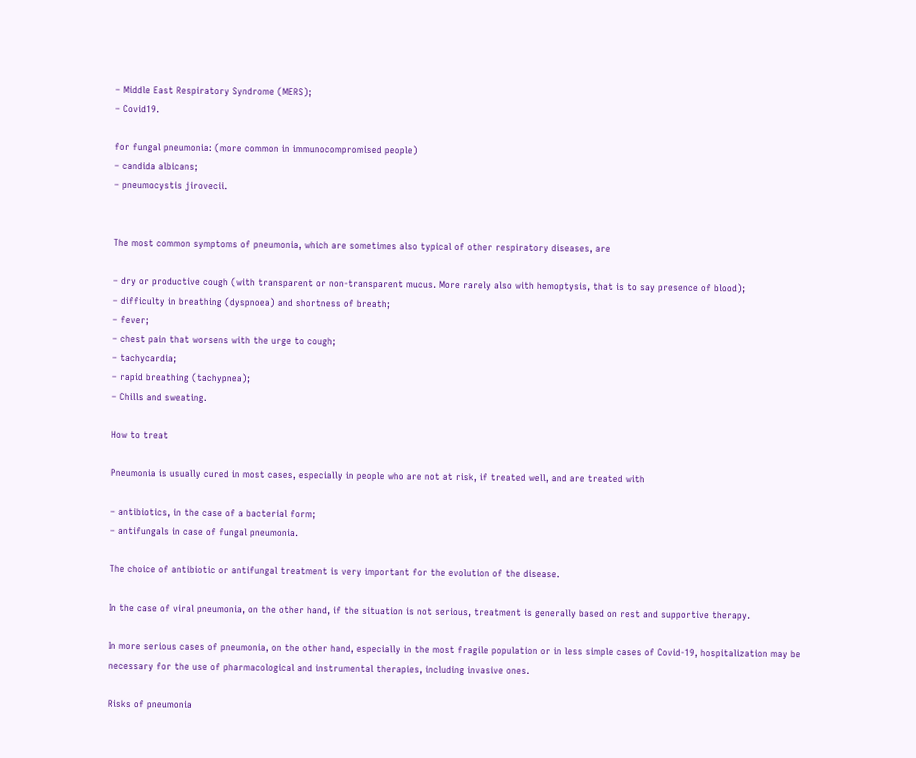– Middle East Respiratory Syndrome (MERS);
– Covid19.

for fungal pneumonia: (more common in immunocompromised people)
– candida albicans;
– pneumocystis jirovecii.


The most common symptoms of pneumonia, which are sometimes also typical of other respiratory diseases, are

– dry or productive cough (with transparent or non-transparent mucus. More rarely also with hemoptysis, that is to say presence of blood);
– difficulty in breathing (dyspnoea) and shortness of breath;
– fever;
– chest pain that worsens with the urge to cough;
– tachycardia;
– rapid breathing (tachypnea);
– Chills and sweating.

How to treat

Pneumonia is usually cured in most cases, especially in people who are not at risk, if treated well, and are treated with

– antibiotics, in the case of a bacterial form;
– antifungals in case of fungal pneumonia.

The choice of antibiotic or antifungal treatment is very important for the evolution of the disease.

In the case of viral pneumonia, on the other hand, if the situation is not serious, treatment is generally based on rest and supportive therapy.

In more serious cases of pneumonia, on the other hand, especially in the most fragile population or in less simple cases of Covid-19, hospitalization may be necessary for the use of pharmacological and instrumental therapies, including invasive ones.

Risks of pneumonia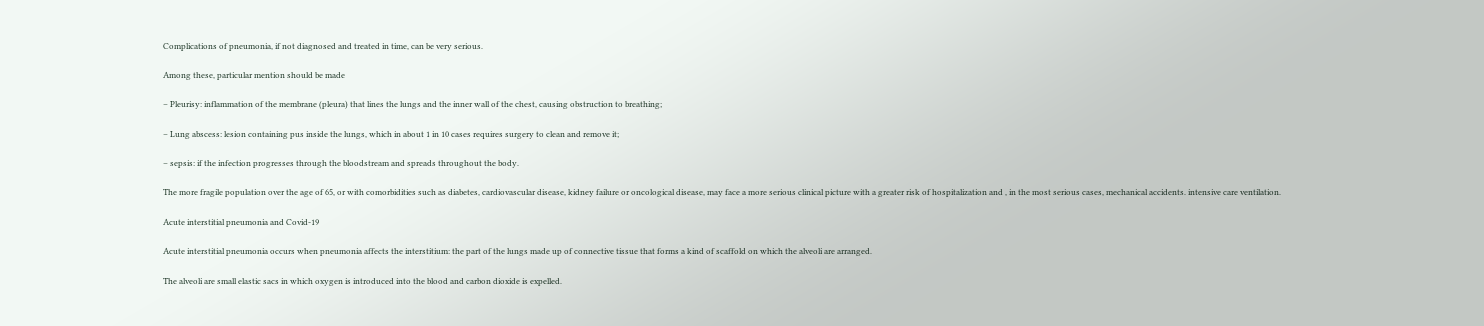Complications of pneumonia, if not diagnosed and treated in time, can be very serious.

Among these, particular mention should be made

– Pleurisy: inflammation of the membrane (pleura) that lines the lungs and the inner wall of the chest, causing obstruction to breathing;

– Lung abscess: lesion containing pus inside the lungs, which in about 1 in 10 cases requires surgery to clean and remove it;

– sepsis: if the infection progresses through the bloodstream and spreads throughout the body.

The more fragile population over the age of 65, or with comorbidities such as diabetes, cardiovascular disease, kidney failure or oncological disease, may face a more serious clinical picture with a greater risk of hospitalization and , in the most serious cases, mechanical accidents. intensive care ventilation.

Acute interstitial pneumonia and Covid-19

Acute interstitial pneumonia occurs when pneumonia affects the interstitium: the part of the lungs made up of connective tissue that forms a kind of scaffold on which the alveoli are arranged.

The alveoli are small elastic sacs in which oxygen is introduced into the blood and carbon dioxide is expelled.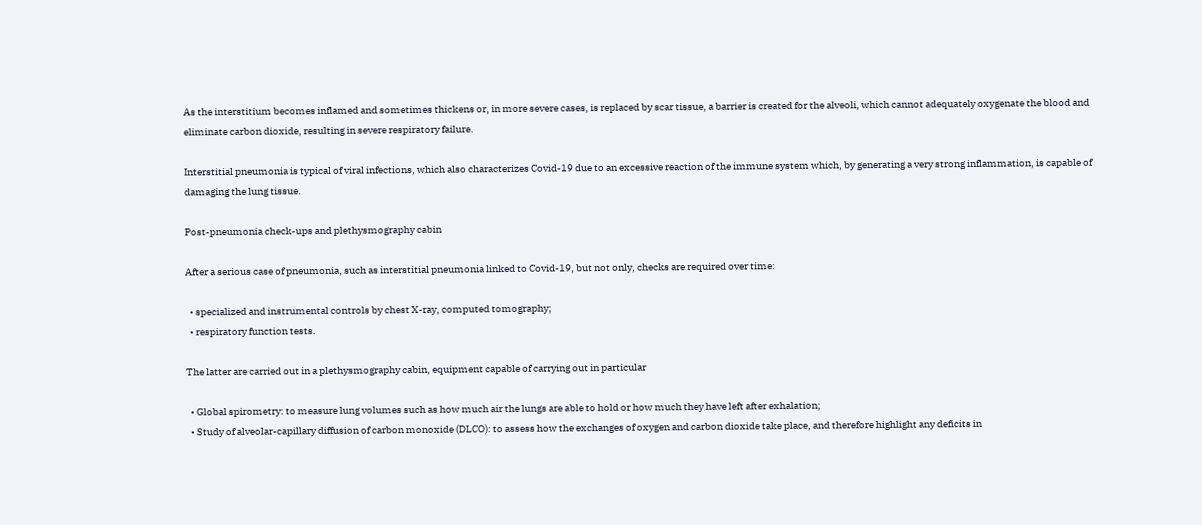As the interstitium becomes inflamed and sometimes thickens or, in more severe cases, is replaced by scar tissue, a barrier is created for the alveoli, which cannot adequately oxygenate the blood and eliminate carbon dioxide, resulting in severe respiratory failure.

Interstitial pneumonia is typical of viral infections, which also characterizes Covid-19 due to an excessive reaction of the immune system which, by generating a very strong inflammation, is capable of damaging the lung tissue.

Post-pneumonia check-ups and plethysmography cabin

After a serious case of pneumonia, such as interstitial pneumonia linked to Covid-19, but not only, checks are required over time:

  • specialized and instrumental controls by chest X-ray, computed tomography;
  • respiratory function tests.

The latter are carried out in a plethysmography cabin, equipment capable of carrying out in particular

  • Global spirometry: to measure lung volumes such as how much air the lungs are able to hold or how much they have left after exhalation;
  • Study of alveolar-capillary diffusion of carbon monoxide (DLCO): to assess how the exchanges of oxygen and carbon dioxide take place, and therefore highlight any deficits in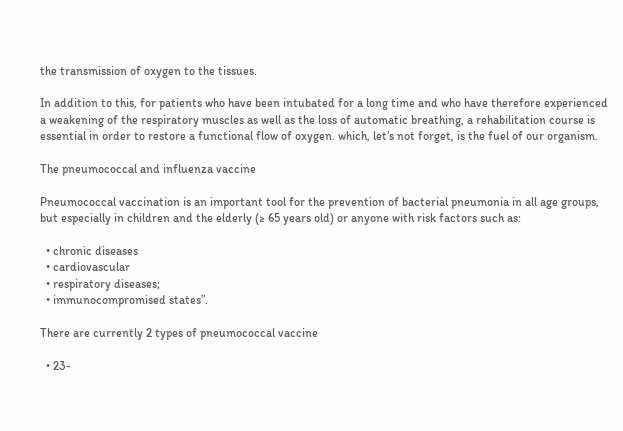the transmission of oxygen to the tissues.

In addition to this, for patients who have been intubated for a long time and who have therefore experienced a weakening of the respiratory muscles as well as the loss of automatic breathing, a rehabilitation course is essential in order to restore a functional flow of oxygen. which, let’s not forget, is the fuel of our organism.

The pneumococcal and influenza vaccine

Pneumococcal vaccination is an important tool for the prevention of bacterial pneumonia in all age groups, but especially in children and the elderly (≥ 65 years old) or anyone with risk factors such as:

  • chronic diseases
  • cardiovascular
  • respiratory diseases;
  • immunocompromised states”.

There are currently 2 types of pneumococcal vaccine

  • 23-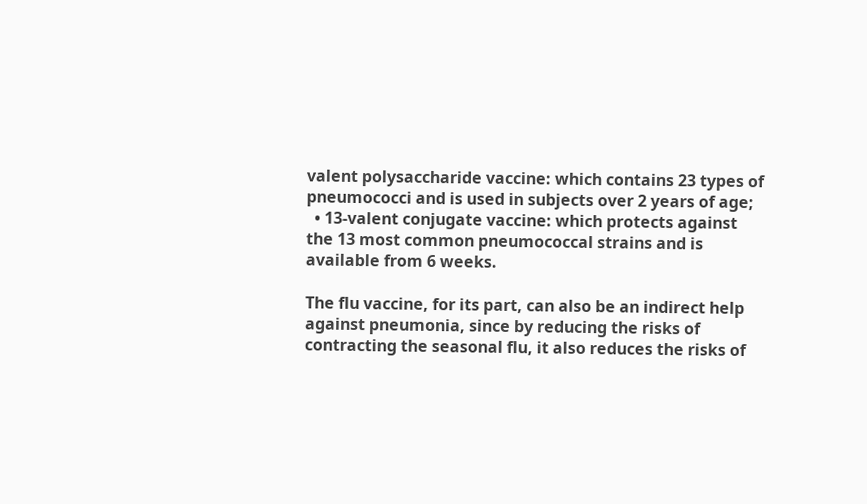valent polysaccharide vaccine: which contains 23 types of pneumococci and is used in subjects over 2 years of age;
  • 13-valent conjugate vaccine: which protects against the 13 most common pneumococcal strains and is available from 6 weeks.

The flu vaccine, for its part, can also be an indirect help against pneumonia, since by reducing the risks of contracting the seasonal flu, it also reduces the risks of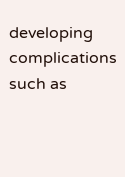developing complications such as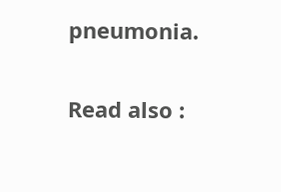pneumonia.

Read also :